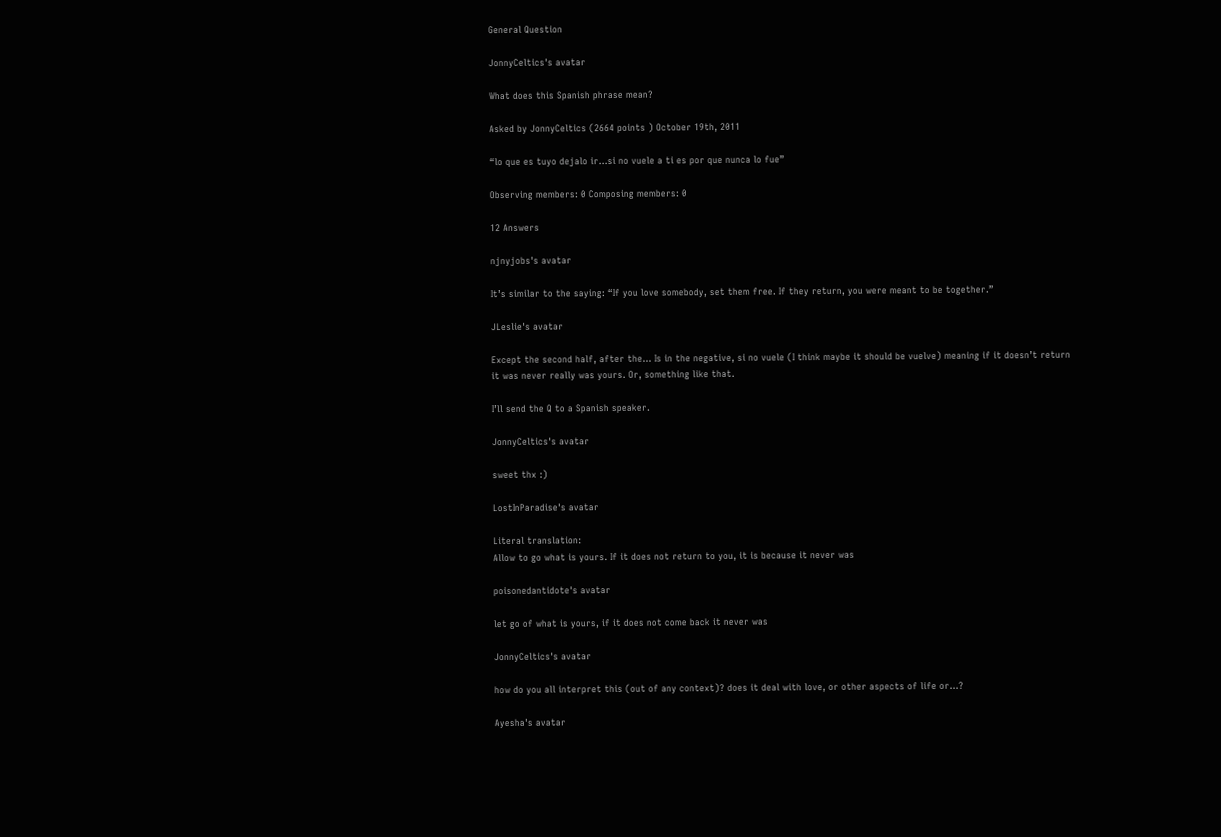General Question

JonnyCeltics's avatar

What does this Spanish phrase mean?

Asked by JonnyCeltics (2664 points ) October 19th, 2011

“lo que es tuyo dejalo ir…si no vuele a ti es por que nunca lo fue”

Observing members: 0 Composing members: 0

12 Answers

njnyjobs's avatar

It’s similar to the saying: “If you love somebody, set them free. If they return, you were meant to be together.”

JLeslie's avatar

Except the second half, after the… Is in the negative, si no vuele (I think maybe it should be vuelve) meaning if it doesn’t return it was never really was yours. Or, something like that.

I’ll send the Q to a Spanish speaker.

JonnyCeltics's avatar

sweet thx :)

LostInParadise's avatar

Literal translation:
Allow to go what is yours. If it does not return to you, it is because it never was

poisonedantidote's avatar

let go of what is yours, if it does not come back it never was

JonnyCeltics's avatar

how do you all interpret this (out of any context)? does it deal with love, or other aspects of life or…?

Ayesha's avatar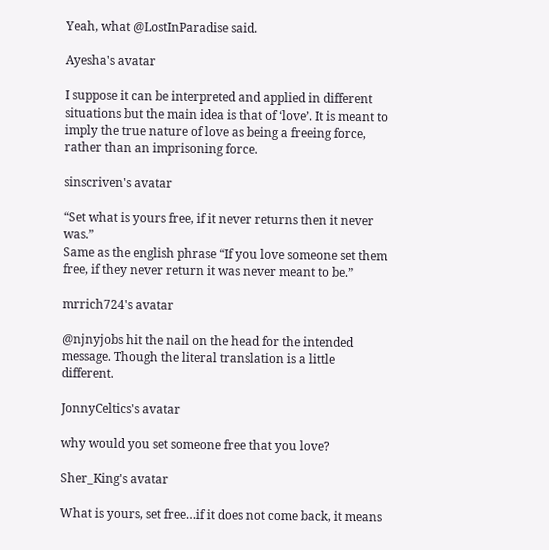Yeah, what @LostInParadise said.

Ayesha's avatar

I suppose it can be interpreted and applied in different situations but the main idea is that of ‘love’. It is meant to imply the true nature of love as being a freeing force, rather than an imprisoning force.

sinscriven's avatar

“Set what is yours free, if it never returns then it never was.”
Same as the english phrase “If you love someone set them free, if they never return it was never meant to be.”

mrrich724's avatar

@njnyjobs hit the nail on the head for the intended message. Though the literal translation is a little different.

JonnyCeltics's avatar

why would you set someone free that you love?

Sher_King's avatar

What is yours, set free…if it does not come back, it means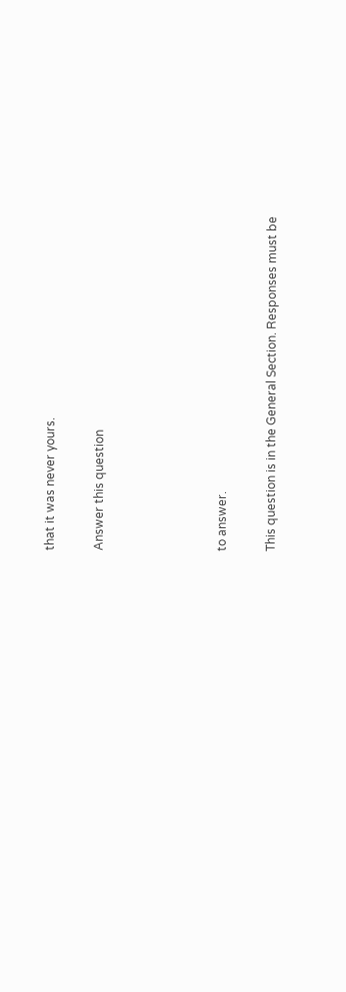that it was never yours.

Answer this question




to answer.

This question is in the General Section. Responses must be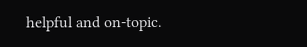helpful and on-topic.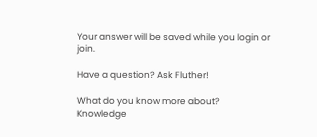Your answer will be saved while you login or join.

Have a question? Ask Fluther!

What do you know more about?
Knowledge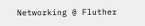Networking @ Fluther